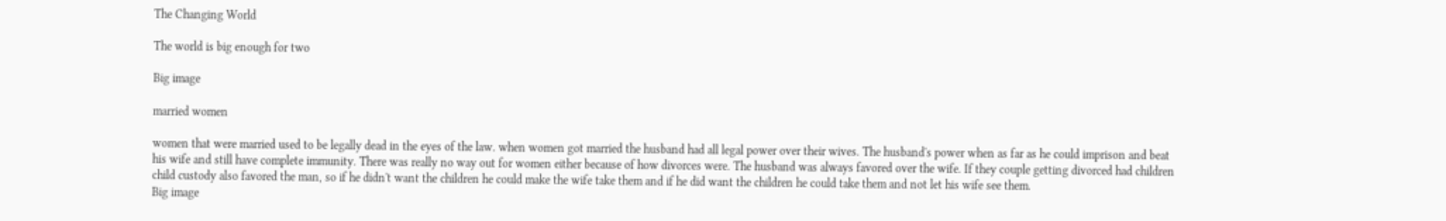The Changing World

The world is big enough for two

Big image

married women

women that were married used to be legally dead in the eyes of the law. when women got married the husband had all legal power over their wives. The husband's power when as far as he could imprison and beat his wife and still have complete immunity. There was really no way out for women either because of how divorces were. The husband was always favored over the wife. If they couple getting divorced had children child custody also favored the man, so if he didn't want the children he could make the wife take them and if he did want the children he could take them and not let his wife see them.
Big image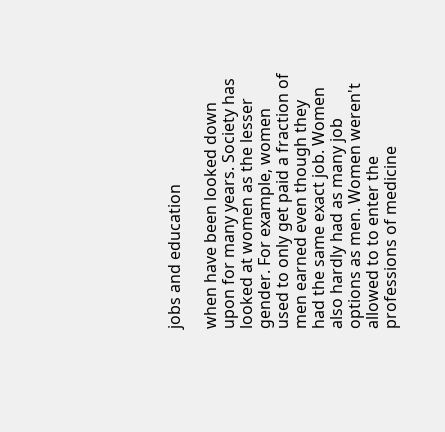jobs and education

when have been looked down upon for many years. Society has looked at women as the lesser gender. For example, women used to only get paid a fraction of men earned even though they had the same exact job. Women also hardly had as many job options as men. Women weren't allowed to to enter the professions of medicine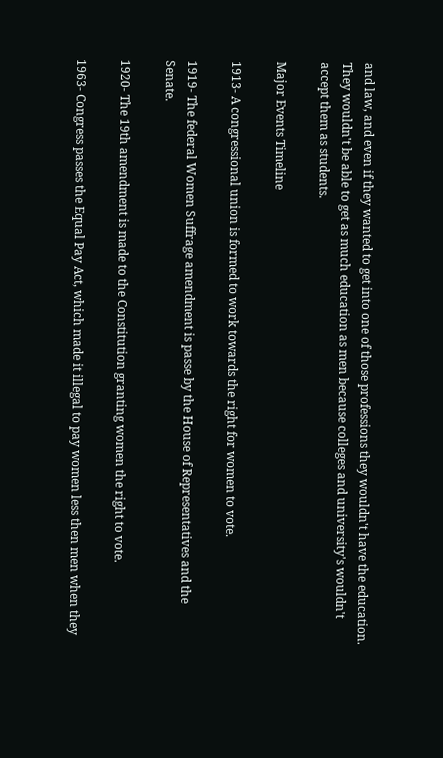and law, and even if they wanted to get into one of those professions they wouldn't have the education. They wouldn't be able to get as much education as men because colleges and university's wouldn't accept them as students.

Major Events Timeline

1913- A congressional union is formed to work towards the right for women to vote.

1919- The federal Women Suffrage amendment is passe by the House of Representatives and the Senate.

1920- The 19th amendment is made to the Constitution granting women the right to vote.

1963- Congress passes the Equal Pay Act, which made it illegal to pay women less then men when they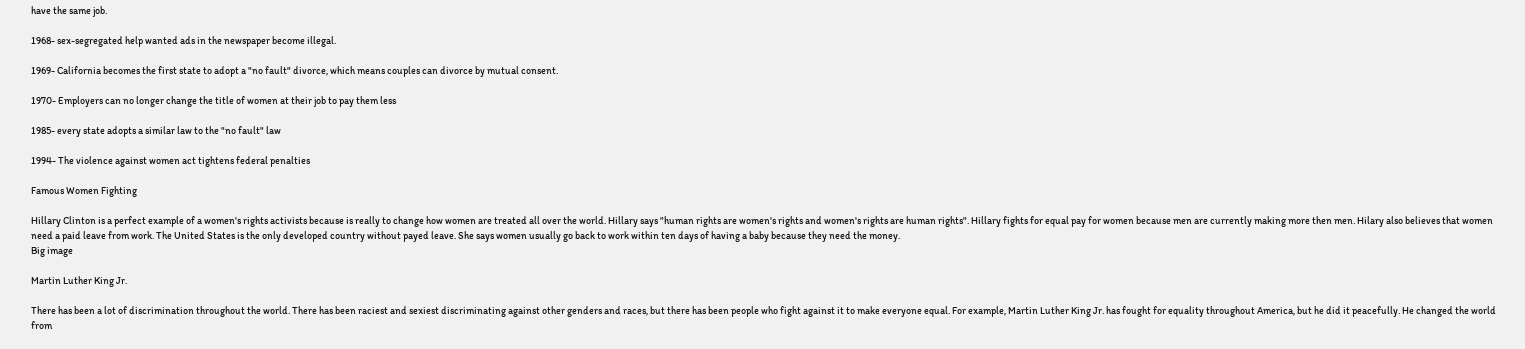have the same job.

1968- sex-segregated help wanted ads in the newspaper become illegal.

1969- California becomes the first state to adopt a "no fault" divorce, which means couples can divorce by mutual consent.

1970- Employers can no longer change the title of women at their job to pay them less

1985- every state adopts a similar law to the "no fault" law

1994- The violence against women act tightens federal penalties

Famous Women Fighting

Hillary Clinton is a perfect example of a women's rights activists because is really to change how women are treated all over the world. Hillary says "human rights are women's rights and women's rights are human rights". Hillary fights for equal pay for women because men are currently making more then men. Hilary also believes that women need a paid leave from work. The United States is the only developed country without payed leave. She says women usually go back to work within ten days of having a baby because they need the money.
Big image

Martin Luther King Jr.

There has been a lot of discrimination throughout the world. There has been raciest and sexiest discriminating against other genders and races, but there has been people who fight against it to make everyone equal. For example, Martin Luther King Jr. has fought for equality throughout America, but he did it peacefully. He changed the world from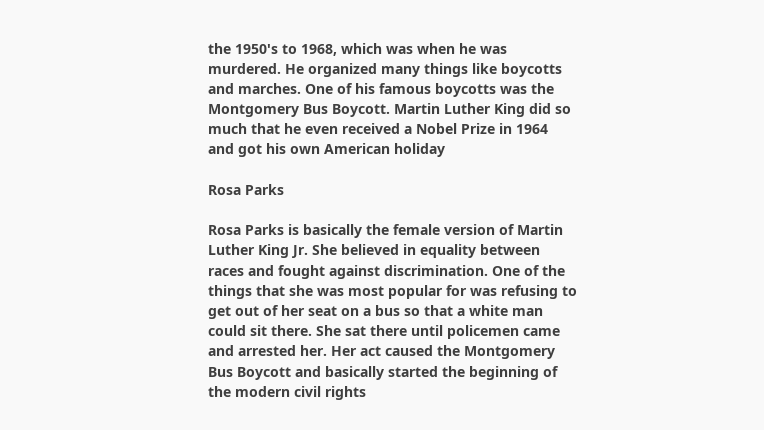the 1950's to 1968, which was when he was murdered. He organized many things like boycotts and marches. One of his famous boycotts was the Montgomery Bus Boycott. Martin Luther King did so much that he even received a Nobel Prize in 1964 and got his own American holiday

Rosa Parks

Rosa Parks is basically the female version of Martin Luther King Jr. She believed in equality between races and fought against discrimination. One of the things that she was most popular for was refusing to get out of her seat on a bus so that a white man could sit there. She sat there until policemen came and arrested her. Her act caused the Montgomery Bus Boycott and basically started the beginning of the modern civil rights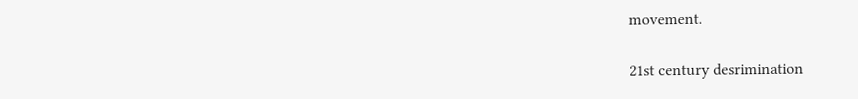movement.

21st century desrimination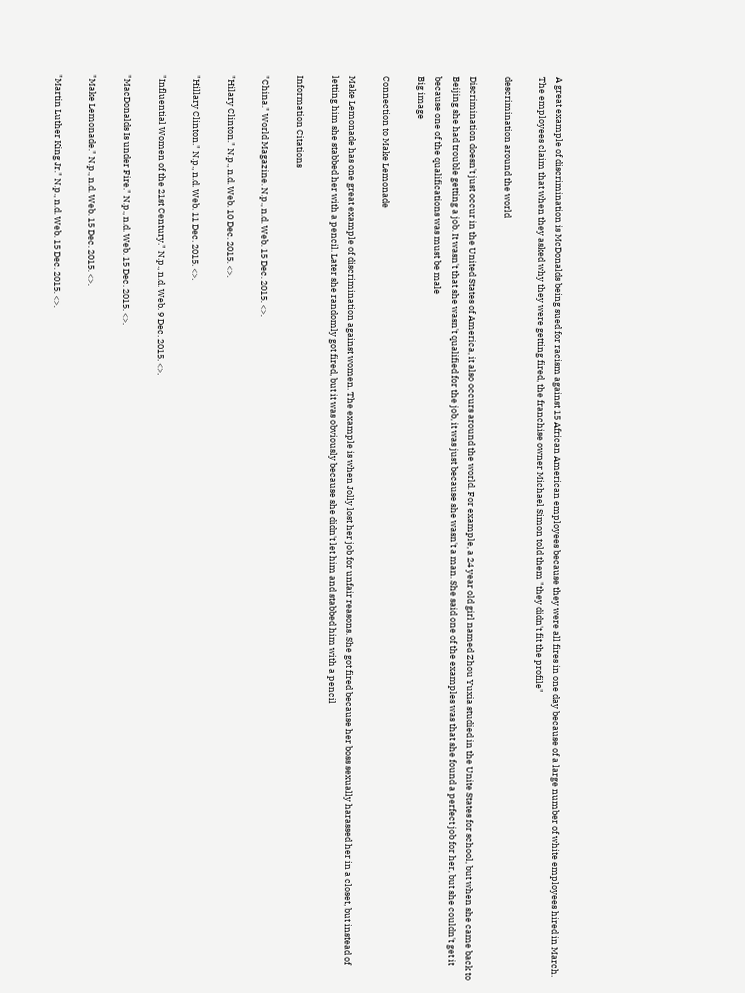A great example of discrimination is McDonalds being sued for racism against 15 African American employees because they were all fires in one day because of a large number of white employees hired in March. The employees claim that when they asked why they were getting fired, the franchise owner Michael Simon told them "they didn't fit the profile"

descrimination around the world

Discrimination doesn't just occur in the United States of America, it also occurs around the world. For example, a 24 year old girl named Zhou Yuxia studied in the Unite States for school, but when she came back to Beijing she had trouble getting a job. It wasn't that she wasn't qualified for the job, it was just because she wasn't a man. She said one of the examples was that she found a perfect job for her, but she couldn't get it because one of the qualifications was must be male
Big image

Connection to Make Lemonade

Make Lemonade has one great example of discrimination against women. The example is when Jolly lost her job for unfair reasons. She got fired because her boss sexually harassed her in a closet, but instead of letting him she stabbed her with a pencil. Later she randomly got fired, but it was obviously because she didn't let him and stabbed him with a pencil

Information Citations

"China." World Magazine. N.p., n.d. Web. 15 Dec. 2015. <>.

"Hilary Clinton." N.p., n.d. Web. 10 Dec. 2015. <>.

"Hillary Clinton." N.p., n.d. Web. 11 Dec. 2015. <>.

"Influential Women of the 21st Century." N.p., n.d. Web. 9 Dec. 2015. <>.

"MacDonalds Is under Fire." N.p., n.d. Web. 15 Dec. 2015. <>.

"Make Lemonade." N.p., n.d. Web. 15 Dec. 2015. <>.

"Martin Luther King Jr." N.p., n.d. Web. 15 Dec. 2015. <>.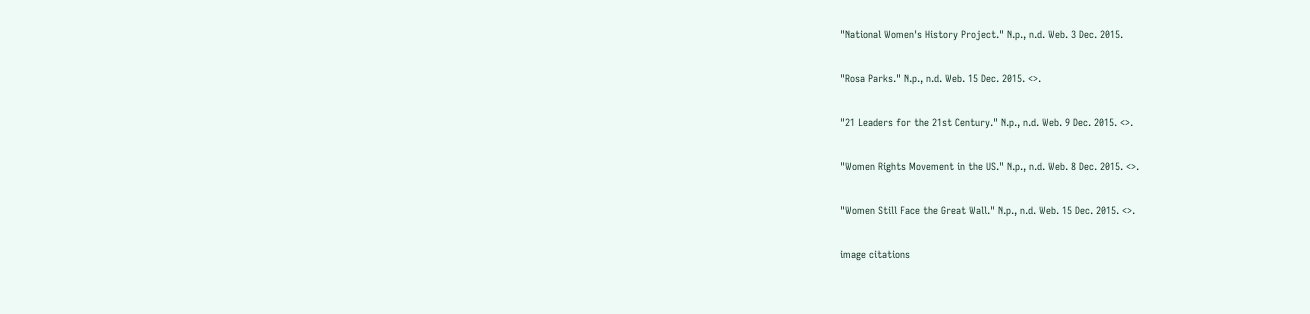"National Women's History Project." N.p., n.d. Web. 3 Dec. 2015.

"Rosa Parks." N.p., n.d. Web. 15 Dec. 2015. <>.

"21 Leaders for the 21st Century." N.p., n.d. Web. 9 Dec. 2015. <>.

"Women Rights Movement in the US." N.p., n.d. Web. 8 Dec. 2015. <>.

"Women Still Face the Great Wall." N.p., n.d. Web. 15 Dec. 2015. <>.

image citations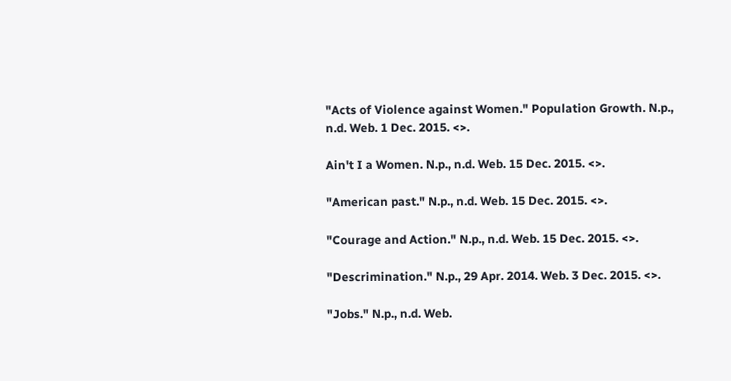"Acts of Violence against Women." Population Growth. N.p., n.d. Web. 1 Dec. 2015. <>.

Ain't I a Women. N.p., n.d. Web. 15 Dec. 2015. <>.

"American past." N.p., n.d. Web. 15 Dec. 2015. <>.

"Courage and Action." N.p., n.d. Web. 15 Dec. 2015. <>.

"Descrimination." N.p., 29 Apr. 2014. Web. 3 Dec. 2015. <>.

"Jobs." N.p., n.d. Web.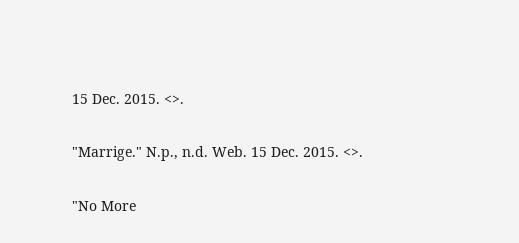15 Dec. 2015. <>.

"Marrige." N.p., n.d. Web. 15 Dec. 2015. <>.

"No More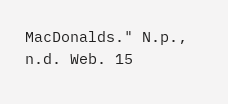MacDonalds." N.p., n.d. Web. 15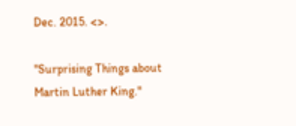Dec. 2015. <>.

"Surprising Things about Martin Luther King."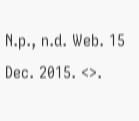N.p., n.d. Web. 15 Dec. 2015. <>.